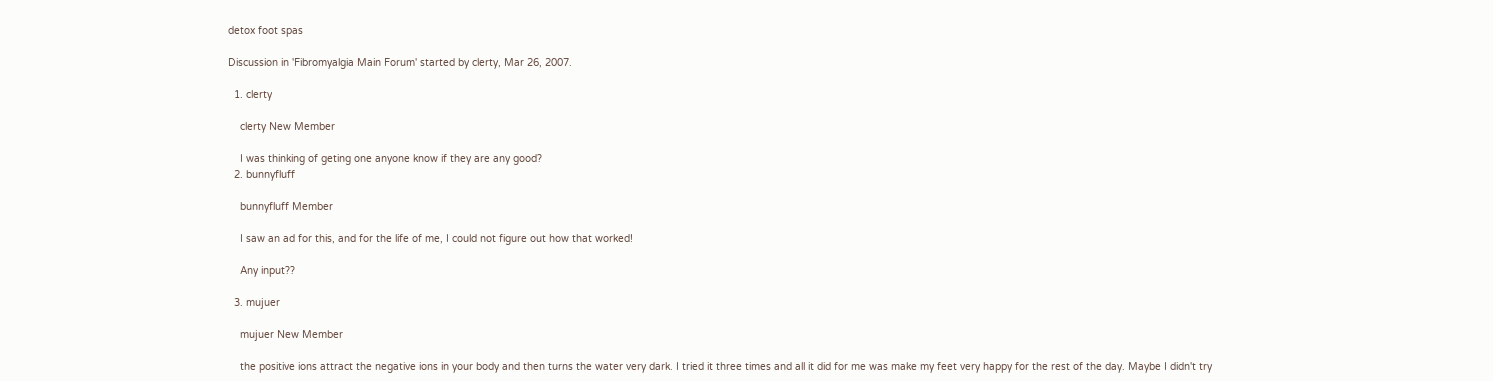detox foot spas

Discussion in 'Fibromyalgia Main Forum' started by clerty, Mar 26, 2007.

  1. clerty

    clerty New Member

    I was thinking of geting one anyone know if they are any good?
  2. bunnyfluff

    bunnyfluff Member

    I saw an ad for this, and for the life of me, I could not figure out how that worked!

    Any input??

  3. mujuer

    mujuer New Member

    the positive ions attract the negative ions in your body and then turns the water very dark. I tried it three times and all it did for me was make my feet very happy for the rest of the day. Maybe I didn't try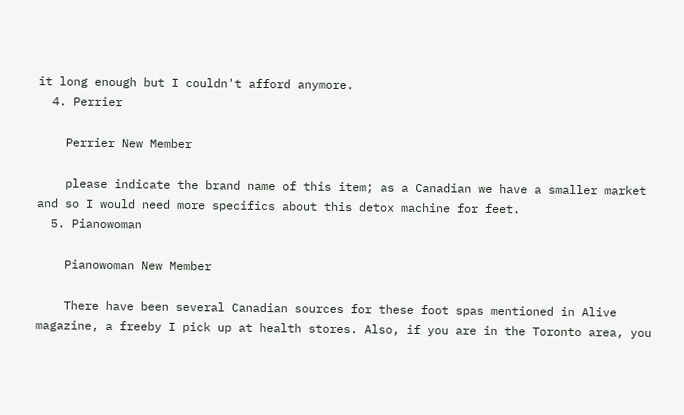it long enough but I couldn't afford anymore.
  4. Perrier

    Perrier New Member

    please indicate the brand name of this item; as a Canadian we have a smaller market and so I would need more specifics about this detox machine for feet.
  5. Pianowoman

    Pianowoman New Member

    There have been several Canadian sources for these foot spas mentioned in Alive magazine, a freeby I pick up at health stores. Also, if you are in the Toronto area, you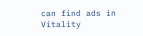can find ads in Vitality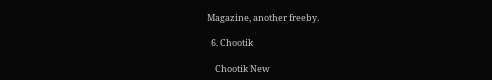Magazine, another freeby.

  6. Chootik

    Chootik New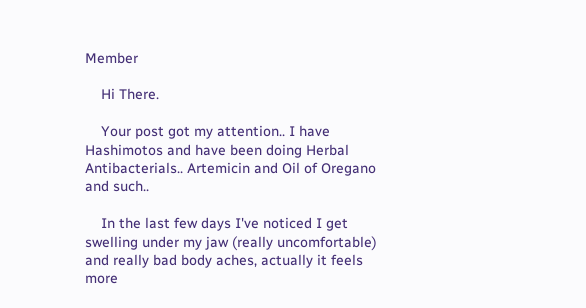Member

    Hi There.

    Your post got my attention.. I have Hashimotos and have been doing Herbal Antibacterials.. Artemicin and Oil of Oregano and such..

    In the last few days I've noticed I get swelling under my jaw (really uncomfortable) and really bad body aches, actually it feels more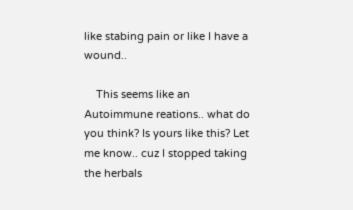like stabing pain or like I have a wound..

    This seems like an Autoimmune reations.. what do you think? Is yours like this? Let me know.. cuz I stopped taking the herbals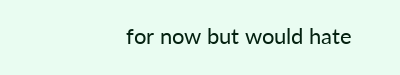for now but would hate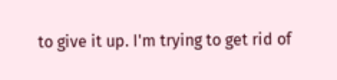to give it up. I'm trying to get rid of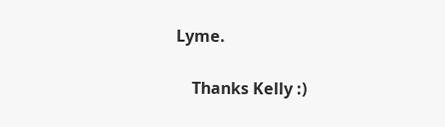Lyme.

    Thanks Kelly :)